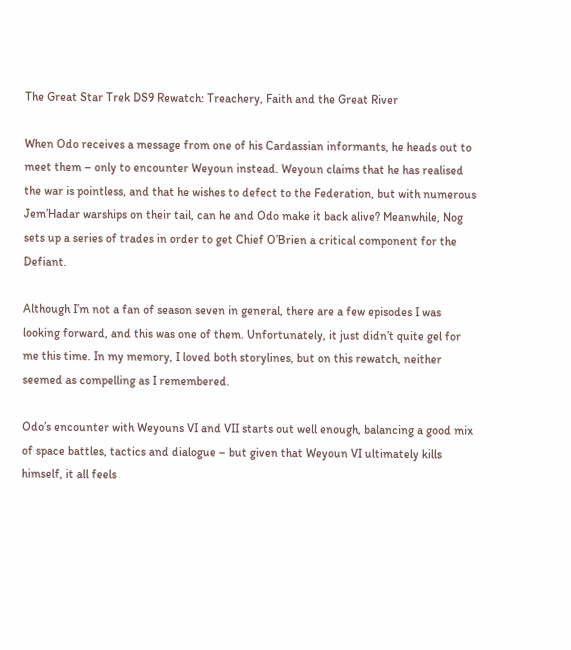The Great Star Trek DS9 Rewatch: Treachery, Faith and the Great River

When Odo receives a message from one of his Cardassian informants, he heads out to meet them – only to encounter Weyoun instead. Weyoun claims that he has realised the war is pointless, and that he wishes to defect to the Federation, but with numerous Jem’Hadar warships on their tail, can he and Odo make it back alive? Meanwhile, Nog sets up a series of trades in order to get Chief O’Brien a critical component for the Defiant.

Although I’m not a fan of season seven in general, there are a few episodes I was looking forward, and this was one of them. Unfortunately, it just didn’t quite gel for me this time. In my memory, I loved both storylines, but on this rewatch, neither seemed as compelling as I remembered.

Odo’s encounter with Weyouns VI and VII starts out well enough, balancing a good mix of space battles, tactics and dialogue – but given that Weyoun VI ultimately kills himself, it all feels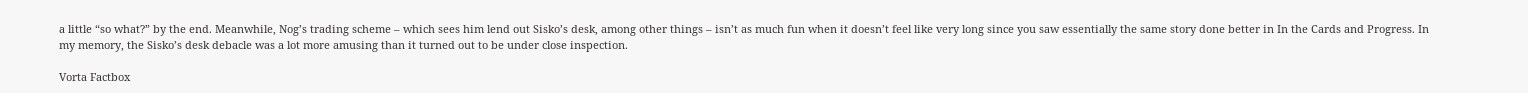a little “so what?” by the end. Meanwhile, Nog’s trading scheme – which sees him lend out Sisko’s desk, among other things – isn’t as much fun when it doesn’t feel like very long since you saw essentially the same story done better in In the Cards and Progress. In my memory, the Sisko’s desk debacle was a lot more amusing than it turned out to be under close inspection.

Vorta Factbox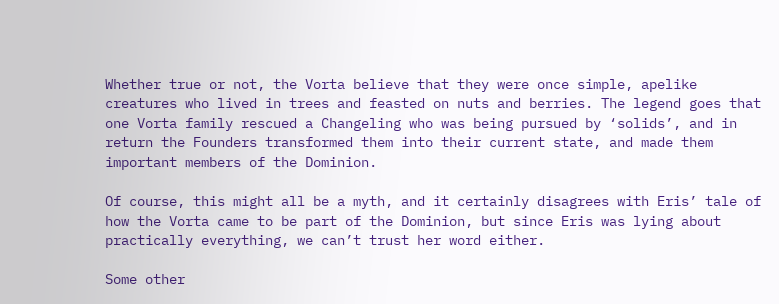Whether true or not, the Vorta believe that they were once simple, apelike creatures who lived in trees and feasted on nuts and berries. The legend goes that one Vorta family rescued a Changeling who was being pursued by ‘solids’, and in return the Founders transformed them into their current state, and made them important members of the Dominion.

Of course, this might all be a myth, and it certainly disagrees with Eris’ tale of how the Vorta came to be part of the Dominion, but since Eris was lying about practically everything, we can’t trust her word either.

Some other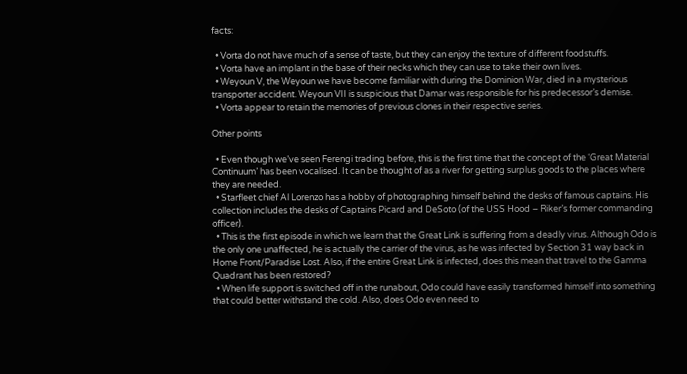facts:

  • Vorta do not have much of a sense of taste, but they can enjoy the texture of different foodstuffs.
  • Vorta have an implant in the base of their necks which they can use to take their own lives.
  • Weyoun V, the Weyoun we have become familiar with during the Dominion War, died in a mysterious transporter accident. Weyoun VII is suspicious that Damar was responsible for his predecessor’s demise.
  • Vorta appear to retain the memories of previous clones in their respective series.

Other points

  • Even though we’ve seen Ferengi trading before, this is the first time that the concept of the ‘Great Material Continuum’ has been vocalised. It can be thought of as a river for getting surplus goods to the places where they are needed.
  • Starfleet chief Al Lorenzo has a hobby of photographing himself behind the desks of famous captains. His collection includes the desks of Captains Picard and DeSoto (of the USS Hood – Riker’s former commanding officer).
  • This is the first episode in which we learn that the Great Link is suffering from a deadly virus. Although Odo is the only one unaffected, he is actually the carrier of the virus, as he was infected by Section 31 way back in Home Front/Paradise Lost. Also, if the entire Great Link is infected, does this mean that travel to the Gamma Quadrant has been restored?
  • When life support is switched off in the runabout, Odo could have easily transformed himself into something that could better withstand the cold. Also, does Odo even need to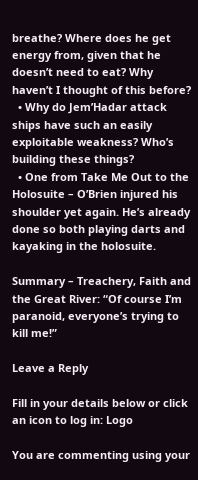breathe? Where does he get energy from, given that he doesn’t need to eat? Why haven’t I thought of this before?
  • Why do Jem’Hadar attack ships have such an easily exploitable weakness? Who’s building these things?
  • One from Take Me Out to the Holosuite – O’Brien injured his shoulder yet again. He’s already done so both playing darts and kayaking in the holosuite.

Summary – Treachery, Faith and the Great River: “Of course I’m paranoid, everyone’s trying to kill me!”

Leave a Reply

Fill in your details below or click an icon to log in: Logo

You are commenting using your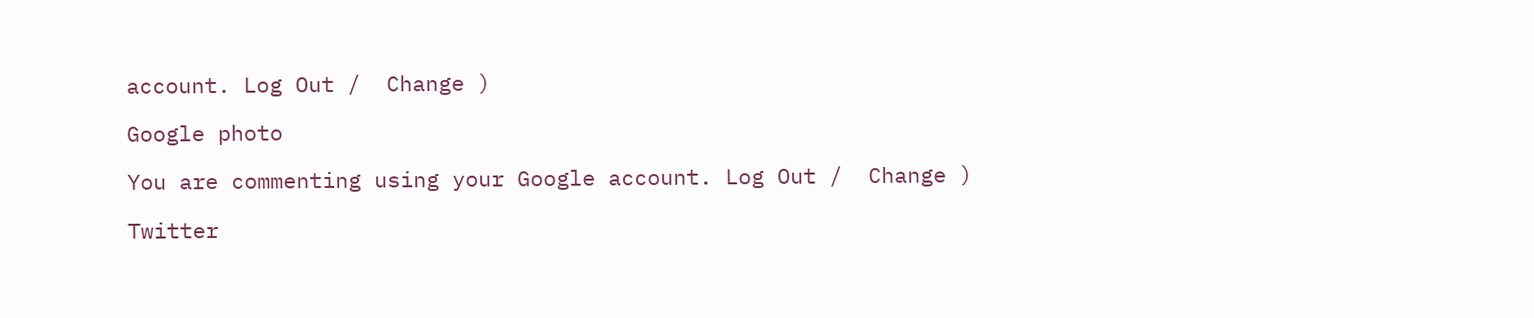account. Log Out /  Change )

Google photo

You are commenting using your Google account. Log Out /  Change )

Twitter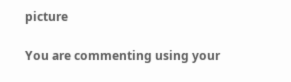picture

You are commenting using your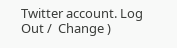Twitter account. Log Out /  Change )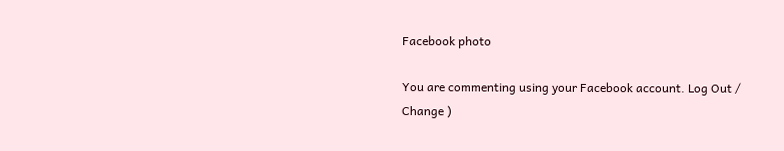Facebook photo

You are commenting using your Facebook account. Log Out /  Change )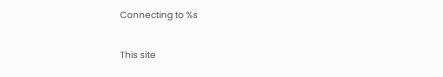Connecting to %s

This site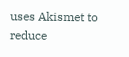uses Akismet to reduce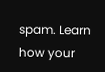spam. Learn how your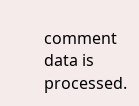comment data is processed.